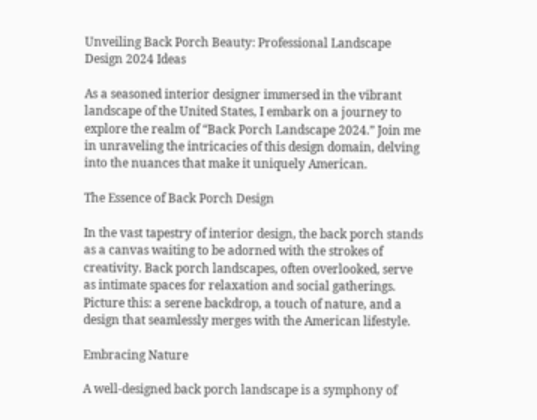Unveiling Back Porch Beauty: Professional Landscape Design 2024 Ideas

As a seasoned interior designer immersed in the vibrant landscape of the United States, I embark on a journey to explore the realm of “Back Porch Landscape 2024.” Join me in unraveling the intricacies of this design domain, delving into the nuances that make it uniquely American.

The Essence of Back Porch Design

In the vast tapestry of interior design, the back porch stands as a canvas waiting to be adorned with the strokes of creativity. Back porch landscapes, often overlooked, serve as intimate spaces for relaxation and social gatherings. Picture this: a serene backdrop, a touch of nature, and a design that seamlessly merges with the American lifestyle.

Embracing Nature

A well-designed back porch landscape is a symphony of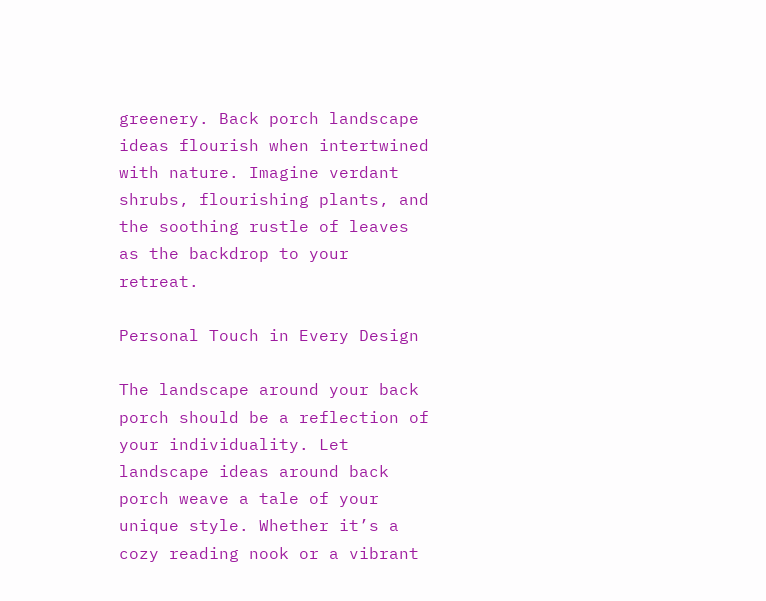greenery. Back porch landscape ideas flourish when intertwined with nature. Imagine verdant shrubs, flourishing plants, and the soothing rustle of leaves as the backdrop to your retreat.

Personal Touch in Every Design

The landscape around your back porch should be a reflection of your individuality. Let landscape ideas around back porch weave a tale of your unique style. Whether it’s a cozy reading nook or a vibrant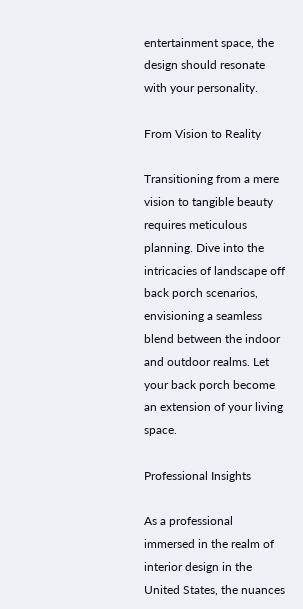entertainment space, the design should resonate with your personality.

From Vision to Reality

Transitioning from a mere vision to tangible beauty requires meticulous planning. Dive into the intricacies of landscape off back porch scenarios, envisioning a seamless blend between the indoor and outdoor realms. Let your back porch become an extension of your living space.

Professional Insights

As a professional immersed in the realm of interior design in the United States, the nuances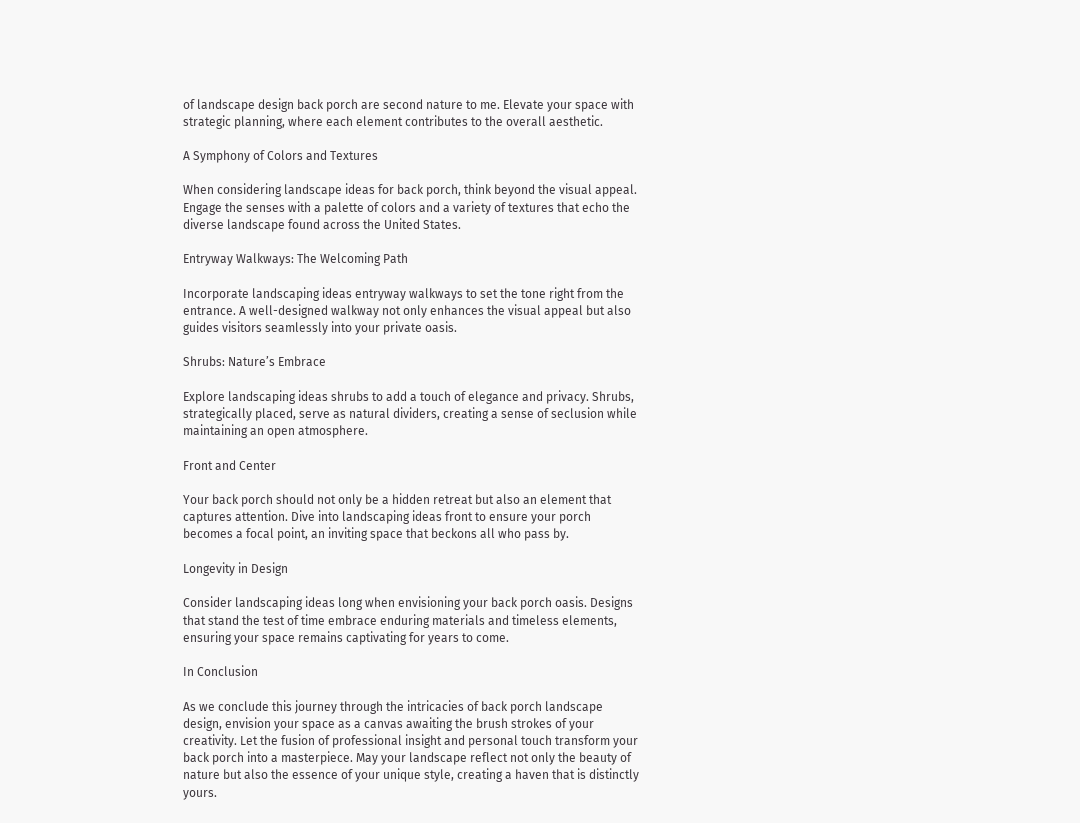of landscape design back porch are second nature to me. Elevate your space with strategic planning, where each element contributes to the overall aesthetic.

A Symphony of Colors and Textures

When considering landscape ideas for back porch, think beyond the visual appeal. Engage the senses with a palette of colors and a variety of textures that echo the diverse landscape found across the United States.

Entryway Walkways: The Welcoming Path

Incorporate landscaping ideas entryway walkways to set the tone right from the entrance. A well-designed walkway not only enhances the visual appeal but also guides visitors seamlessly into your private oasis.

Shrubs: Nature’s Embrace

Explore landscaping ideas shrubs to add a touch of elegance and privacy. Shrubs, strategically placed, serve as natural dividers, creating a sense of seclusion while maintaining an open atmosphere.

Front and Center

Your back porch should not only be a hidden retreat but also an element that captures attention. Dive into landscaping ideas front to ensure your porch becomes a focal point, an inviting space that beckons all who pass by.

Longevity in Design

Consider landscaping ideas long when envisioning your back porch oasis. Designs that stand the test of time embrace enduring materials and timeless elements, ensuring your space remains captivating for years to come.

In Conclusion

As we conclude this journey through the intricacies of back porch landscape design, envision your space as a canvas awaiting the brush strokes of your creativity. Let the fusion of professional insight and personal touch transform your back porch into a masterpiece. May your landscape reflect not only the beauty of nature but also the essence of your unique style, creating a haven that is distinctly yours.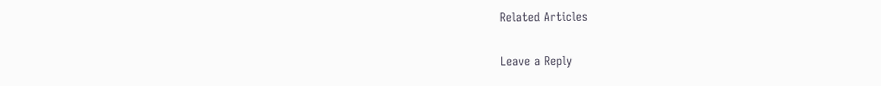Related Articles

Leave a Reply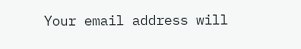Your email address will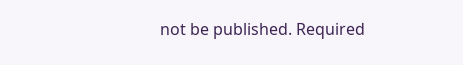not be published. Required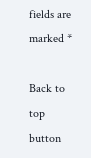fields are marked *

Back to top button